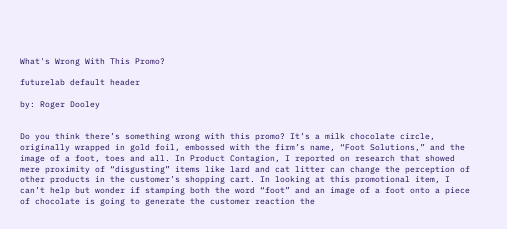What's Wrong With This Promo?

futurelab default header

by: Roger Dooley


Do you think there’s something wrong with this promo? It’s a milk chocolate circle, originally wrapped in gold foil, embossed with the firm’s name, “Foot Solutions,” and the image of a foot, toes and all. In Product Contagion, I reported on research that showed mere proximity of “disgusting” items like lard and cat litter can change the perception of other products in the customer’s shopping cart. In looking at this promotional item, I can’t help but wonder if stamping both the word “foot” and an image of a foot onto a piece of chocolate is going to generate the customer reaction the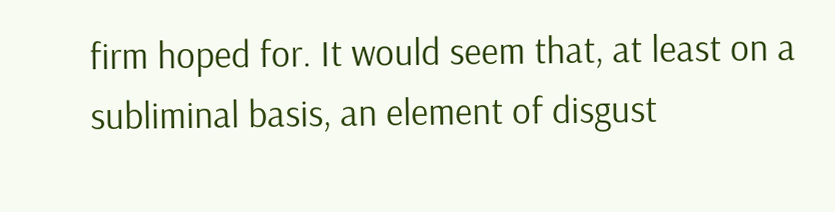firm hoped for. It would seem that, at least on a subliminal basis, an element of disgust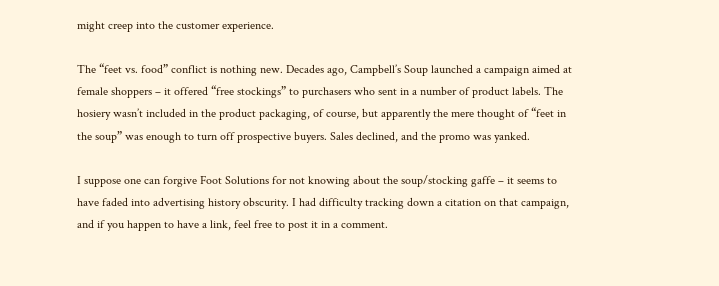might creep into the customer experience.

The “feet vs. food” conflict is nothing new. Decades ago, Campbell’s Soup launched a campaign aimed at female shoppers – it offered “free stockings” to purchasers who sent in a number of product labels. The hosiery wasn’t included in the product packaging, of course, but apparently the mere thought of “feet in the soup” was enough to turn off prospective buyers. Sales declined, and the promo was yanked.

I suppose one can forgive Foot Solutions for not knowing about the soup/stocking gaffe – it seems to have faded into advertising history obscurity. I had difficulty tracking down a citation on that campaign, and if you happen to have a link, feel free to post it in a comment.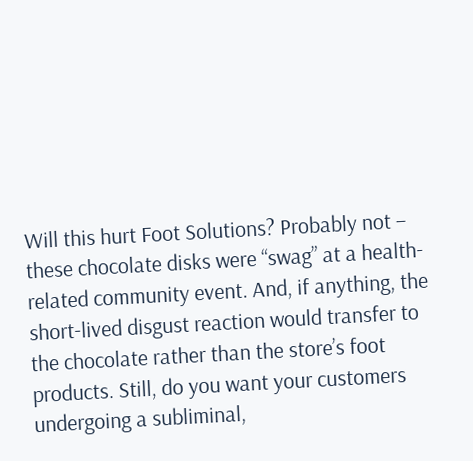Will this hurt Foot Solutions? Probably not – these chocolate disks were “swag” at a health-related community event. And, if anything, the short-lived disgust reaction would transfer to the chocolate rather than the store’s foot products. Still, do you want your customers undergoing a subliminal,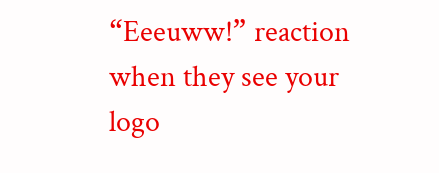“Eeeuww!” reaction when they see your logo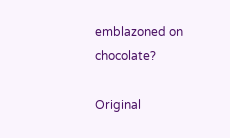emblazoned on chocolate?

Original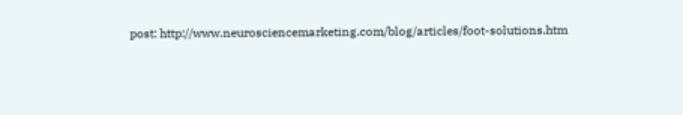post: http://www.neurosciencemarketing.com/blog/articles/foot-solutions.htm